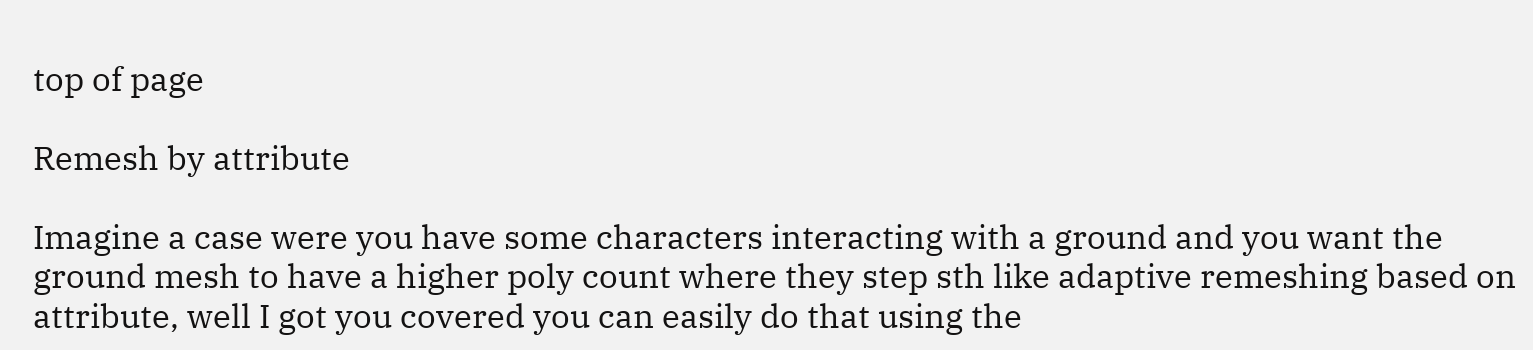top of page

Remesh by attribute

Imagine a case were you have some characters interacting with a ground and you want the ground mesh to have a higher poly count where they step sth like adaptive remeshing based on attribute, well I got you covered you can easily do that using the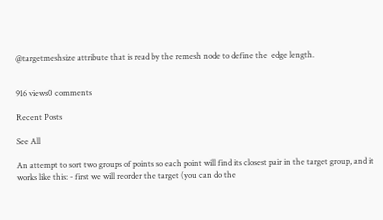@targetmeshsize attribute that is read by the remesh node to define the  edge length.


916 views0 comments

Recent Posts

See All

An attempt to sort two groups of points so each point will find its closest pair in the target group, and it works like this: - first we will reorder the target (you can do the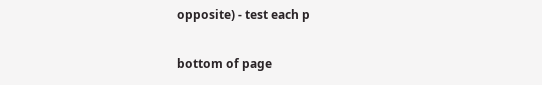opposite) - test each p

bottom of page